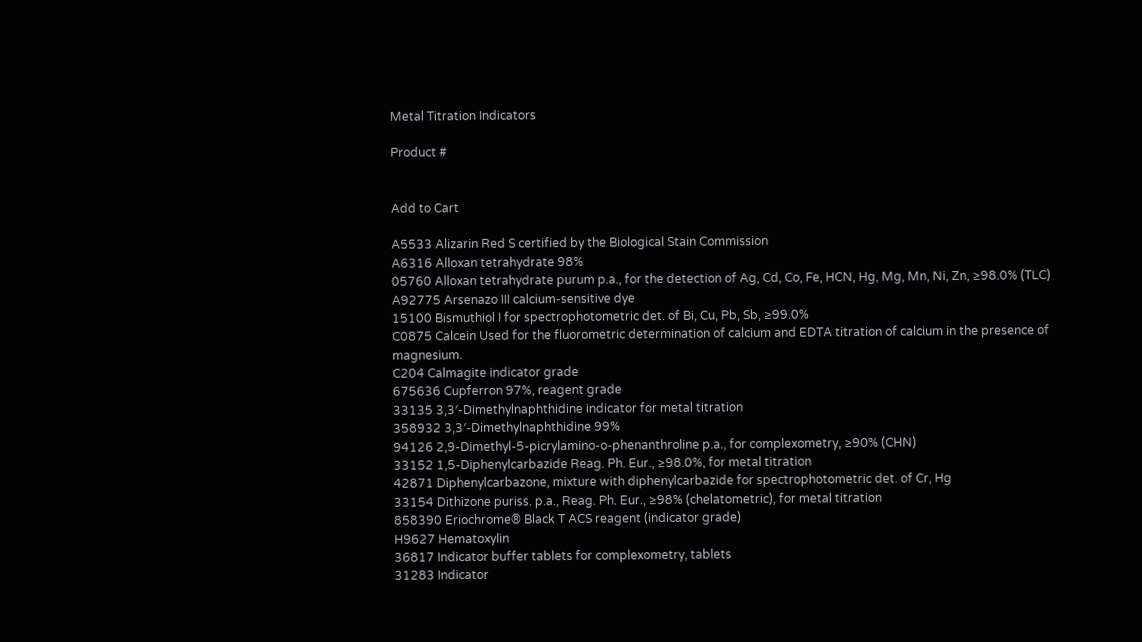Metal Titration Indicators

Product #


Add to Cart

A5533 Alizarin Red S certified by the Biological Stain Commission
A6316 Alloxan tetrahydrate 98%
05760 Alloxan tetrahydrate purum p.a., for the detection of Ag, Cd, Co, Fe, HCN, Hg, Mg, Mn, Ni, Zn, ≥98.0% (TLC)
A92775 Arsenazo III calcium-sensitive dye
15100 Bismuthiol I for spectrophotometric det. of Bi, Cu, Pb, Sb, ≥99.0%
C0875 Calcein Used for the fluorometric determination of calcium and EDTA titration of calcium in the presence of magnesium.
C204 Calmagite indicator grade
675636 Cupferron 97%, reagent grade
33135 3,3′-Dimethylnaphthidine indicator for metal titration
358932 3,3′-Dimethylnaphthidine 99%
94126 2,9-Dimethyl-5-picrylamino-o-phenanthroline p.a., for complexometry, ≥90% (CHN)
33152 1,5-Diphenylcarbazide Reag. Ph. Eur., ≥98.0%, for metal titration
42871 Diphenylcarbazone, mixture with diphenylcarbazide for spectrophotometric det. of Cr, Hg
33154 Dithizone puriss. p.a., Reag. Ph. Eur., ≥98% (chelatometric), for metal titration
858390 Eriochrome® Black T ACS reagent (indicator grade)
H9627 Hematoxylin
36817 Indicator buffer tablets for complexometry, tablets
31283 Indicator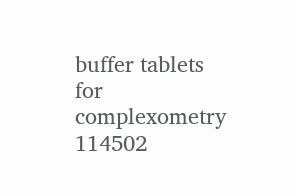buffer tablets for complexometry
114502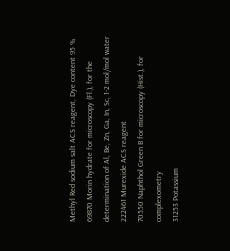Methyl Red sodium salt ACS reagent, Dye content 95 %
69870 Morin hydrate for microscopy (Fl.), for the determination of Al, Be, Zn, Ga, In, Sc, 1-2 mol/mol water
222461 Murexide ACS reagent
70550 Naphthol Green B for microscopy (Hist.), for complexometry
31253 Potassium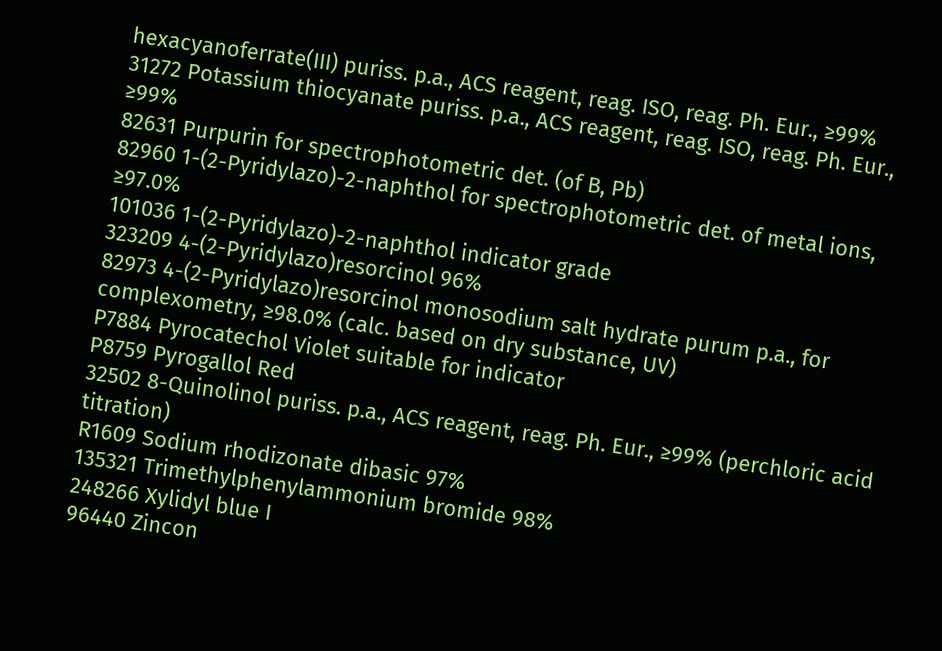hexacyanoferrate(III) puriss. p.a., ACS reagent, reag. ISO, reag. Ph. Eur., ≥99%
31272 Potassium thiocyanate puriss. p.a., ACS reagent, reag. ISO, reag. Ph. Eur., ≥99%
82631 Purpurin for spectrophotometric det. (of B, Pb)
82960 1-(2-Pyridylazo)-2-naphthol for spectrophotometric det. of metal ions, ≥97.0%
101036 1-(2-Pyridylazo)-2-naphthol indicator grade
323209 4-(2-Pyridylazo)resorcinol 96%
82973 4-(2-Pyridylazo)resorcinol monosodium salt hydrate purum p.a., for complexometry, ≥98.0% (calc. based on dry substance, UV)
P7884 Pyrocatechol Violet suitable for indicator
P8759 Pyrogallol Red
32502 8-Quinolinol puriss. p.a., ACS reagent, reag. Ph. Eur., ≥99% (perchloric acid titration)
R1609 Sodium rhodizonate dibasic 97%
135321 Trimethylphenylammonium bromide 98%
248266 Xylidyl blue I
96440 Zincon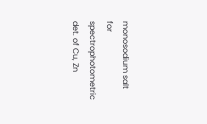monosodium salt for spectrophotometric det. of Cu, Zn